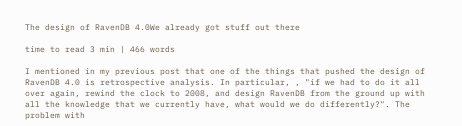The design of RavenDB 4.0We already got stuff out there

time to read 3 min | 466 words

I mentioned in my previous post that one of the things that pushed the design of RavenDB 4.0 is retrospective analysis. In particular, , "if we had to do it all over again, rewind the clock to 2008, and design RavenDB from the ground up with all the knowledge that we currently have, what would we do differently?". The problem with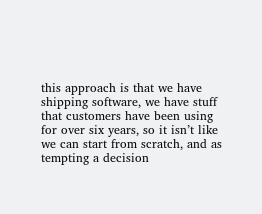this approach is that we have shipping software, we have stuff that customers have been using for over six years, so it isn’t like we can start from scratch, and as tempting a decision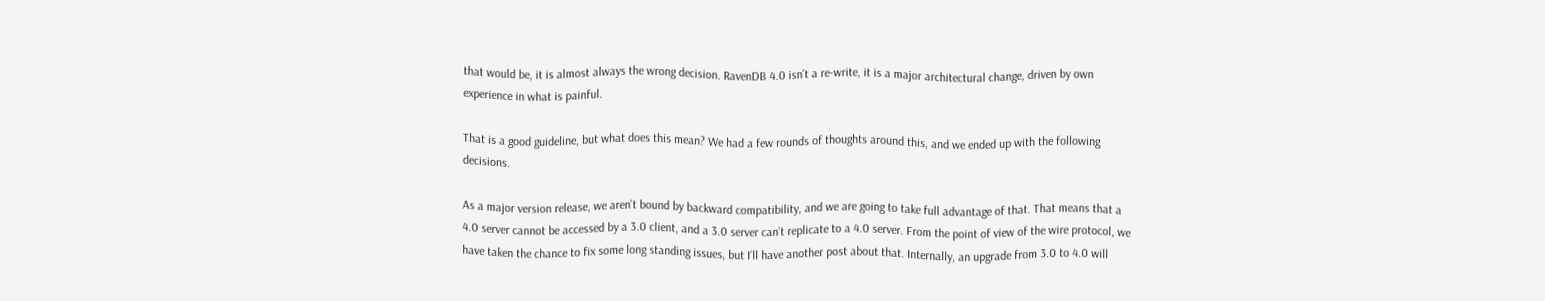that would be, it is almost always the wrong decision. RavenDB 4.0 isn’t a re-write, it is a major architectural change, driven by own experience in what is painful.

That is a good guideline, but what does this mean? We had a few rounds of thoughts around this, and we ended up with the following decisions.

As a major version release, we aren’t bound by backward compatibility, and we are going to take full advantage of that. That means that a 4.0 server cannot be accessed by a 3.0 client, and a 3.0 server can’t replicate to a 4.0 server. From the point of view of the wire protocol, we have taken the chance to fix some long standing issues, but I’ll have another post about that. Internally, an upgrade from 3.0 to 4.0 will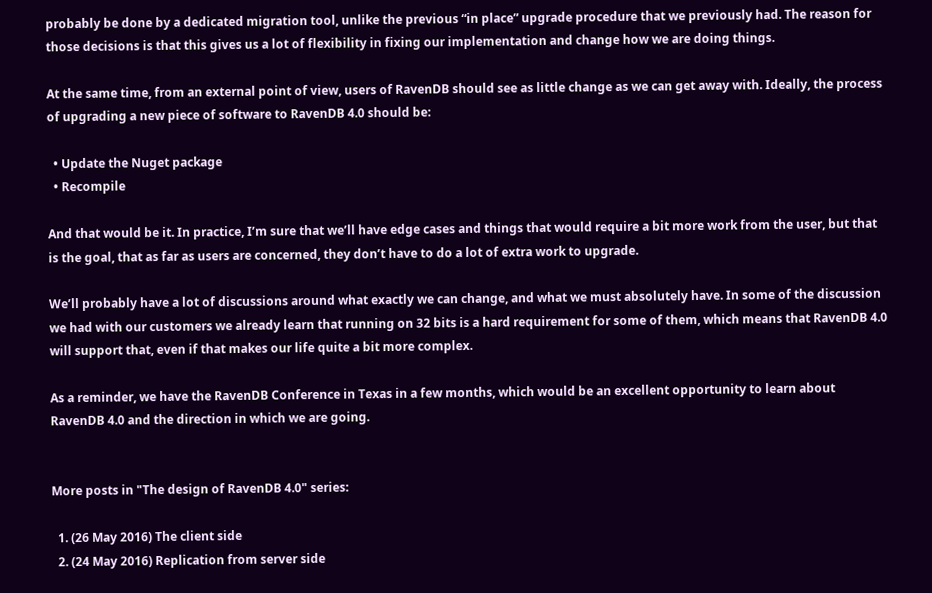probably be done by a dedicated migration tool, unlike the previous “in place” upgrade procedure that we previously had. The reason for those decisions is that this gives us a lot of flexibility in fixing our implementation and change how we are doing things.

At the same time, from an external point of view, users of RavenDB should see as little change as we can get away with. Ideally, the process of upgrading a new piece of software to RavenDB 4.0 should be:

  • Update the Nuget package
  • Recompile

And that would be it. In practice, I’m sure that we’ll have edge cases and things that would require a bit more work from the user, but that is the goal, that as far as users are concerned, they don’t have to do a lot of extra work to upgrade.

We’ll probably have a lot of discussions around what exactly we can change, and what we must absolutely have. In some of the discussion we had with our customers we already learn that running on 32 bits is a hard requirement for some of them, which means that RavenDB 4.0 will support that, even if that makes our life quite a bit more complex.

As a reminder, we have the RavenDB Conference in Texas in a few months, which would be an excellent opportunity to learn about RavenDB 4.0 and the direction in which we are going.


More posts in "The design of RavenDB 4.0" series:

  1. (26 May 2016) The client side
  2. (24 May 2016) Replication from server side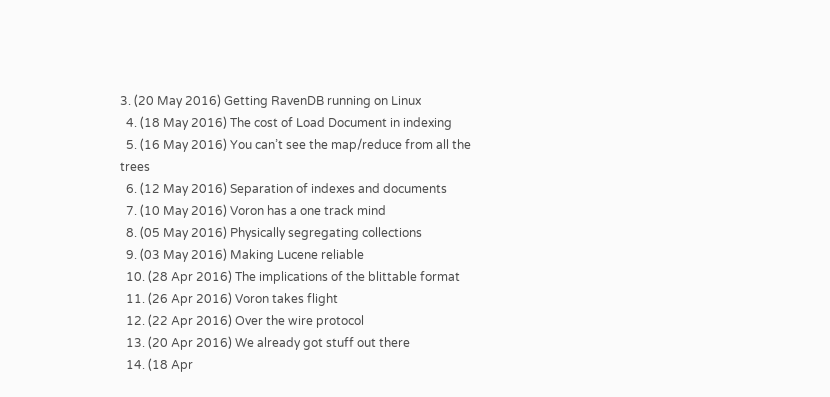3. (20 May 2016) Getting RavenDB running on Linux
  4. (18 May 2016) The cost of Load Document in indexing
  5. (16 May 2016) You can’t see the map/reduce from all the trees
  6. (12 May 2016) Separation of indexes and documents
  7. (10 May 2016) Voron has a one track mind
  8. (05 May 2016) Physically segregating collections
  9. (03 May 2016) Making Lucene reliable
  10. (28 Apr 2016) The implications of the blittable format
  11. (26 Apr 2016) Voron takes flight
  12. (22 Apr 2016) Over the wire protocol
  13. (20 Apr 2016) We already got stuff out there
  14. (18 Apr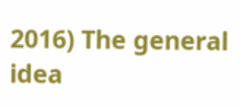2016) The general idea